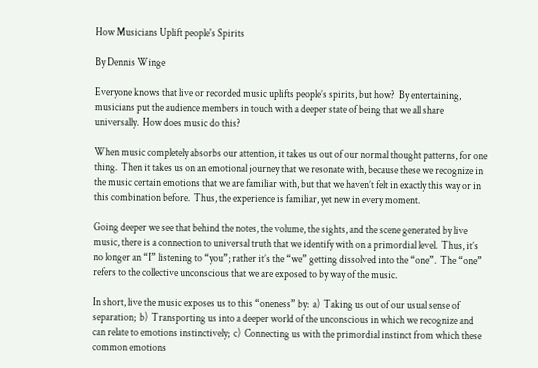How Musicians Uplift people's Spirits

By Dennis Winge

Everyone knows that live or recorded music uplifts people’s spirits, but how?  By entertaining, musicians put the audience members in touch with a deeper state of being that we all share universally.  How does music do this?

When music completely absorbs our attention, it takes us out of our normal thought patterns, for one thing.  Then it takes us on an emotional journey that we resonate with, because these we recognize in the music certain emotions that we are familiar with, but that we haven’t felt in exactly this way or in this combination before.  Thus, the experience is familiar, yet new in every moment.

Going deeper we see that behind the notes, the volume, the sights, and the scene generated by live music, there is a connection to universal truth that we identify with on a primordial level.  Thus, it’s no longer an “I” listening to “you”; rather it’s the “we” getting dissolved into the “one”.  The “one” refers to the collective unconscious that we are exposed to by way of the music.

In short, live the music exposes us to this “oneness” by:  a)  Taking us out of our usual sense of separation;  b)  Transporting us into a deeper world of the unconscious in which we recognize and can relate to emotions instinctively;  c)  Connecting us with the primordial instinct from which these common emotions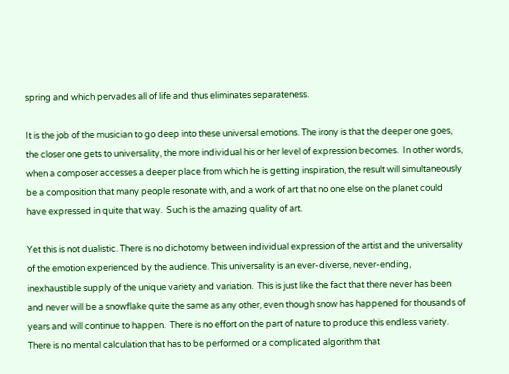spring and which pervades all of life and thus eliminates separateness.

It is the job of the musician to go deep into these universal emotions. The irony is that the deeper one goes, the closer one gets to universality, the more individual his or her level of expression becomes.  In other words, when a composer accesses a deeper place from which he is getting inspiration, the result will simultaneously be a composition that many people resonate with, and a work of art that no one else on the planet could have expressed in quite that way.  Such is the amazing quality of art.

Yet this is not dualistic. There is no dichotomy between individual expression of the artist and the universality of the emotion experienced by the audience. This universality is an ever-diverse, never-ending, inexhaustible supply of the unique variety and variation.  This is just like the fact that there never has been and never will be a snowflake quite the same as any other, even though snow has happened for thousands of years and will continue to happen.  There is no effort on the part of nature to produce this endless variety. There is no mental calculation that has to be performed or a complicated algorithm that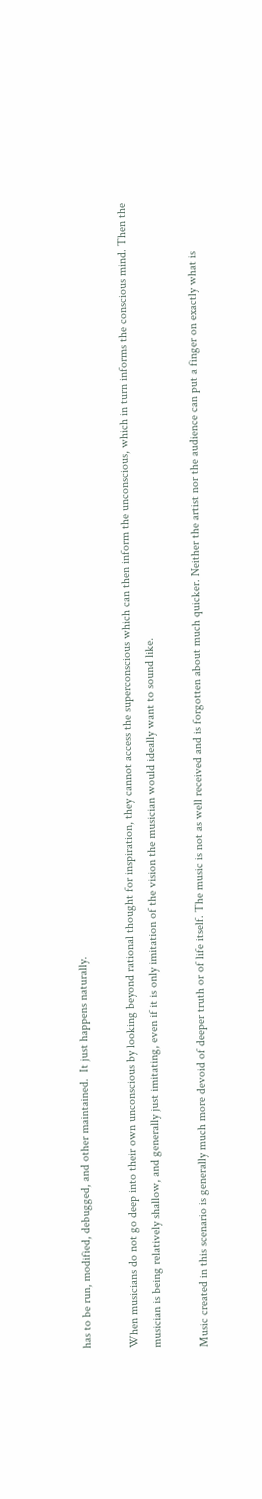has to be run, modified, debugged, and other maintained.  It just happens naturally.

When musicians do not go deep into their own unconscious by looking beyond rational thought for inspiration, they cannot access the superconscious which can then inform the unconscious, which in turn informs the conscious mind. Then the musician is being relatively shallow, and generally just imitating, even if it is only imitation of the vision the musician would ideally want to sound like.

Music created in this scenario is generally much more devoid of deeper truth or of life itself. The music is not as well received and is forgotten about much quicker. Neither the artist nor the audience can put a finger on exactly what is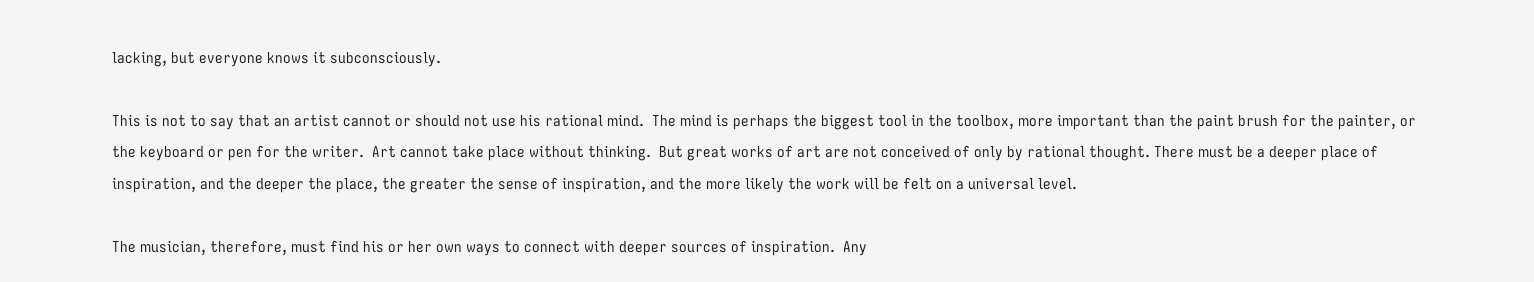lacking, but everyone knows it subconsciously.

This is not to say that an artist cannot or should not use his rational mind.  The mind is perhaps the biggest tool in the toolbox, more important than the paint brush for the painter, or the keyboard or pen for the writer.  Art cannot take place without thinking.  But great works of art are not conceived of only by rational thought. There must be a deeper place of inspiration, and the deeper the place, the greater the sense of inspiration, and the more likely the work will be felt on a universal level.

The musician, therefore, must find his or her own ways to connect with deeper sources of inspiration.  Any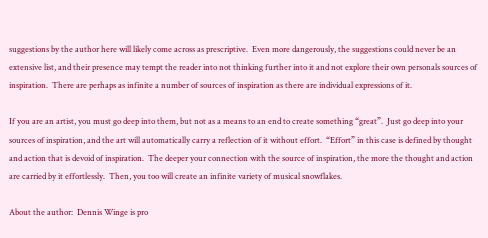suggestions by the author here will likely come across as prescriptive.  Even more dangerously, the suggestions could never be an extensive list, and their presence may tempt the reader into not thinking further into it and not explore their own personals sources of inspiration.  There are perhaps as infinite a number of sources of inspiration as there are individual expressions of it.

If you are an artist, you must go deep into them, but not as a means to an end to create something “great”.  Just go deep into your sources of inspiration, and the art will automatically carry a reflection of it without effort.  “Effort” in this case is defined by thought and action that is devoid of inspiration.  The deeper your connection with the source of inspiration, the more the thought and action are carried by it effortlessly.  Then, you too will create an infinite variety of musical snowflakes.

About the author:  Dennis Winge is pro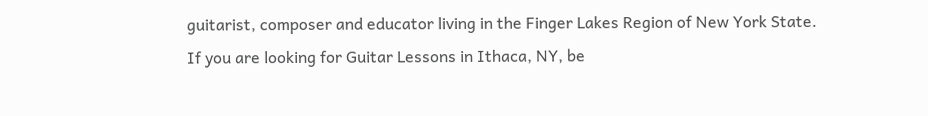guitarist, composer and educator living in the Finger Lakes Region of New York State.  If you are looking for Guitar Lessons in Ithaca, NY, be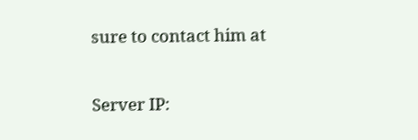sure to contact him at

Server IP: